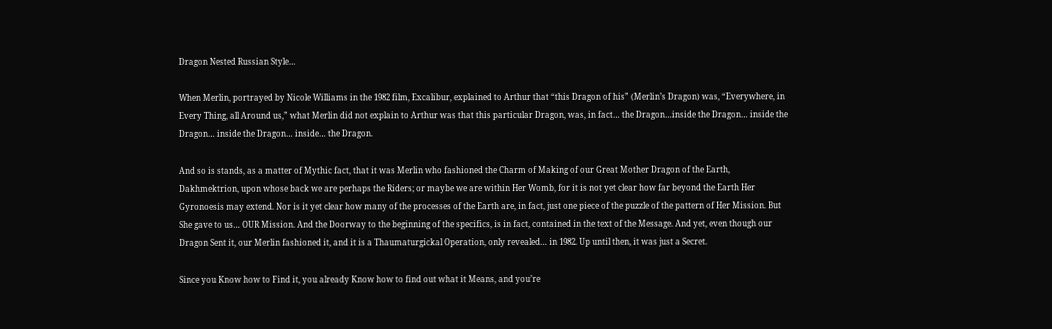Dragon Nested Russian Style…

When Merlin, portrayed by Nicole Williams in the 1982 film, Excalibur, explained to Arthur that “this Dragon of his” (Merlin’s Dragon) was, “Everywhere, in Every Thing, all Around us,” what Merlin did not explain to Arthur was that this particular Dragon, was, in fact… the Dragon…inside the Dragon… inside the Dragon… inside the Dragon… inside… the Dragon.

And so is stands, as a matter of Mythic fact, that it was Merlin who fashioned the Charm of Making of our Great Mother Dragon of the Earth, Dakhmektrion, upon whose back we are perhaps the Riders; or maybe we are within Her Womb, for it is not yet clear how far beyond the Earth Her Gyronoesis may extend. Nor is it yet clear how many of the processes of the Earth are, in fact, just one piece of the puzzle of the pattern of Her Mission. But She gave to us… OUR Mission. And the Doorway to the beginning of the specifics, is in fact, contained in the text of the Message. And yet, even though our Dragon Sent it, our Merlin fashioned it, and it is a Thaumaturgickal Operation, only revealed… in 1982. Up until then, it was just a Secret.

Since you Know how to Find it, you already Know how to find out what it Means, and you’re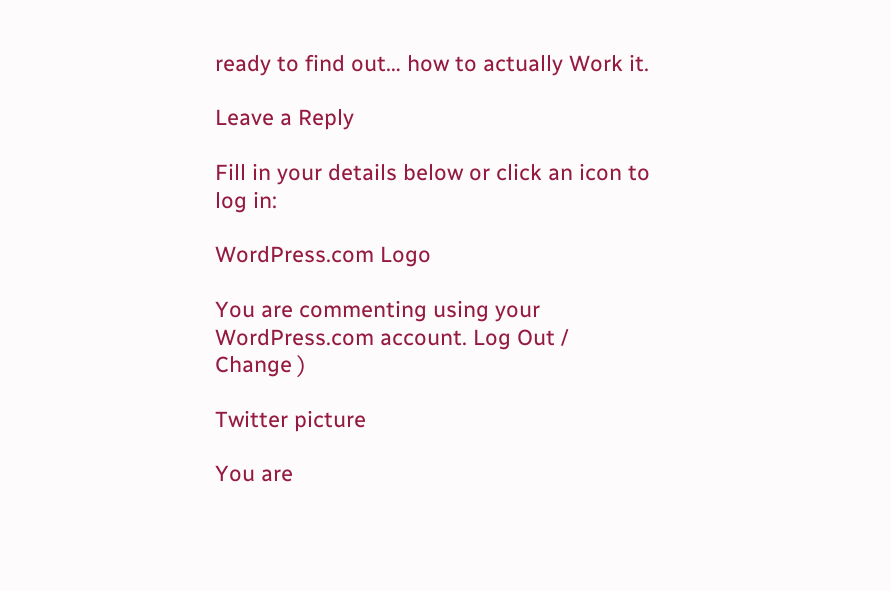ready to find out… how to actually Work it.

Leave a Reply

Fill in your details below or click an icon to log in:

WordPress.com Logo

You are commenting using your WordPress.com account. Log Out /  Change )

Twitter picture

You are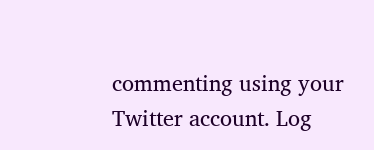commenting using your Twitter account. Log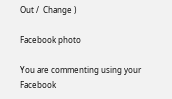Out /  Change )

Facebook photo

You are commenting using your Facebook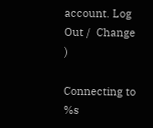account. Log Out /  Change )

Connecting to %s